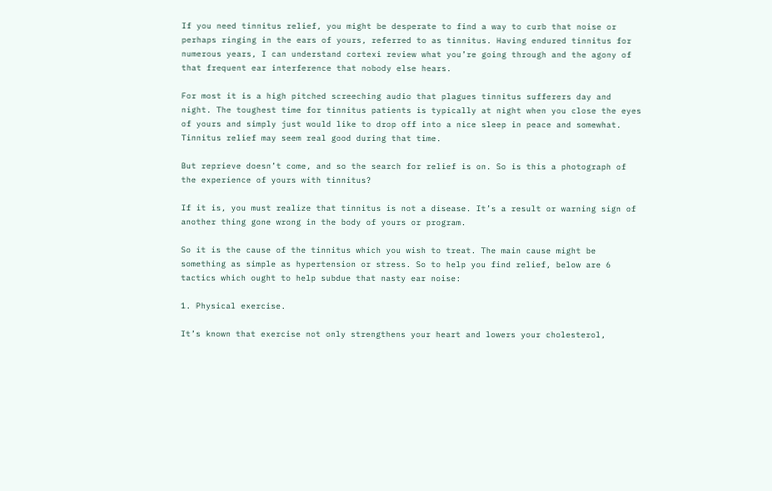If you need tinnitus relief, you might be desperate to find a way to curb that noise or perhaps ringing in the ears of yours, referred to as tinnitus. Having endured tinnitus for numerous years, I can understand cortexi review what you’re going through and the agony of that frequent ear interference that nobody else hears.

For most it is a high pitched screeching audio that plagues tinnitus sufferers day and night. The toughest time for tinnitus patients is typically at night when you close the eyes of yours and simply just would like to drop off into a nice sleep in peace and somewhat. Tinnitus relief may seem real good during that time.

But reprieve doesn’t come, and so the search for relief is on. So is this a photograph of the experience of yours with tinnitus?

If it is, you must realize that tinnitus is not a disease. It’s a result or warning sign of another thing gone wrong in the body of yours or program.

So it is the cause of the tinnitus which you wish to treat. The main cause might be something as simple as hypertension or stress. So to help you find relief, below are 6 tactics which ought to help subdue that nasty ear noise:

1. Physical exercise.

It’s known that exercise not only strengthens your heart and lowers your cholesterol,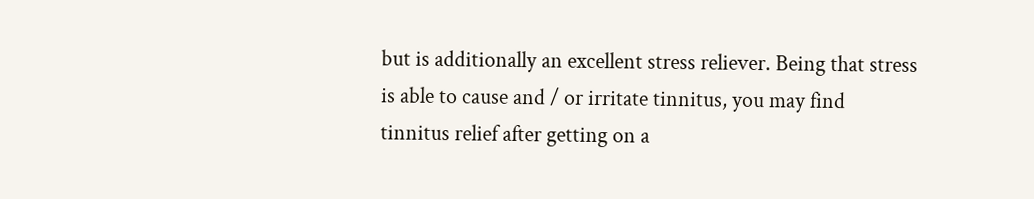but is additionally an excellent stress reliever. Being that stress is able to cause and / or irritate tinnitus, you may find tinnitus relief after getting on a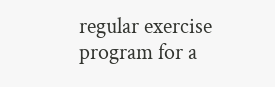regular exercise program for a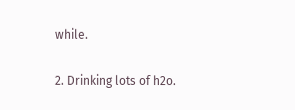while.

2. Drinking lots of h2o.